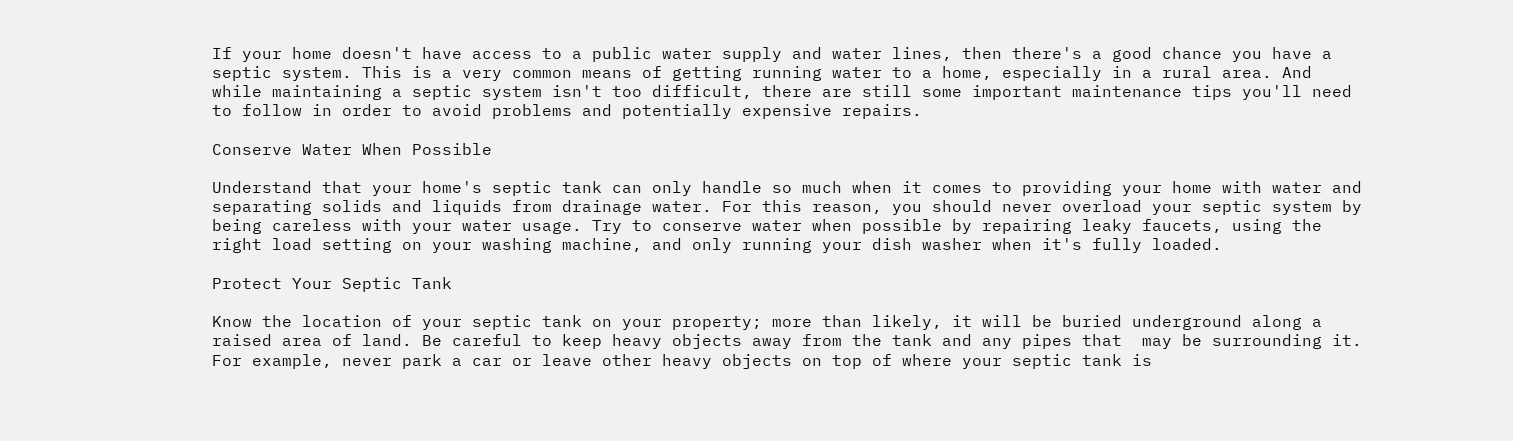If your home doesn't have access to a public water supply and water lines, then there's a good chance you have a septic system. This is a very common means of getting running water to a home, especially in a rural area. And while maintaining a septic system isn't too difficult, there are still some important maintenance tips you'll need to follow in order to avoid problems and potentially expensive repairs.

Conserve Water When Possible

Understand that your home's septic tank can only handle so much when it comes to providing your home with water and separating solids and liquids from drainage water. For this reason, you should never overload your septic system by being careless with your water usage. Try to conserve water when possible by repairing leaky faucets, using the right load setting on your washing machine, and only running your dish washer when it's fully loaded.

Protect Your Septic Tank

Know the location of your septic tank on your property; more than likely, it will be buried underground along a raised area of land. Be careful to keep heavy objects away from the tank and any pipes that  may be surrounding it. For example, never park a car or leave other heavy objects on top of where your septic tank is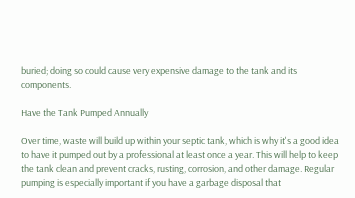buried; doing so could cause very expensive damage to the tank and its components.

Have the Tank Pumped Annually

Over time, waste will build up within your septic tank, which is why it's a good idea to have it pumped out by a professional at least once a year. This will help to keep the tank clean and prevent cracks, rusting, corrosion, and other damage. Regular pumping is especially important if you have a garbage disposal that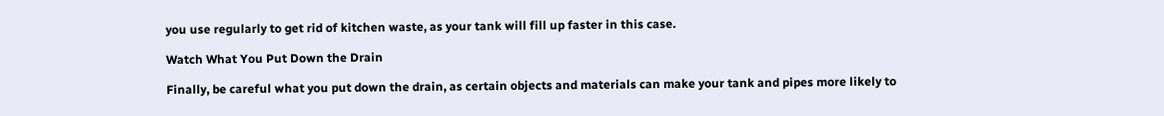you use regularly to get rid of kitchen waste, as your tank will fill up faster in this case.

Watch What You Put Down the Drain

Finally, be careful what you put down the drain, as certain objects and materials can make your tank and pipes more likely to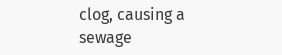clog, causing a sewage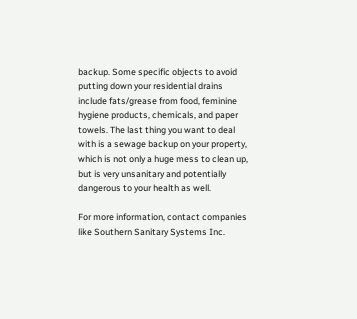backup. Some specific objects to avoid putting down your residential drains include fats/grease from food, feminine hygiene products, chemicals, and paper towels. The last thing you want to deal with is a sewage backup on your property, which is not only a huge mess to clean up, but is very unsanitary and potentially dangerous to your health as well.

For more information, contact companies like Southern Sanitary Systems Inc.